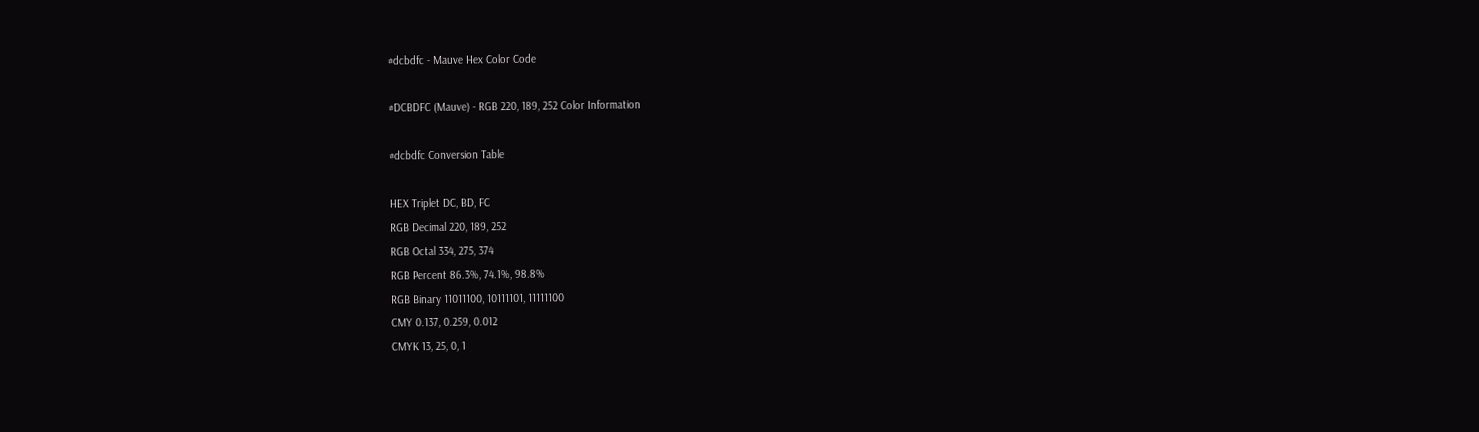#dcbdfc - Mauve Hex Color Code

#DCBDFC (Mauve) - RGB 220, 189, 252 Color Information

#dcbdfc Conversion Table

HEX Triplet DC, BD, FC
RGB Decimal 220, 189, 252
RGB Octal 334, 275, 374
RGB Percent 86.3%, 74.1%, 98.8%
RGB Binary 11011100, 10111101, 11111100
CMY 0.137, 0.259, 0.012
CMYK 13, 25, 0, 1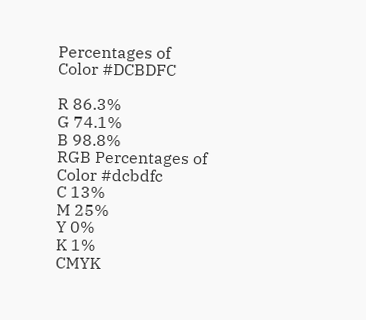Percentages of Color #DCBDFC

R 86.3%
G 74.1%
B 98.8%
RGB Percentages of Color #dcbdfc
C 13%
M 25%
Y 0%
K 1%
CMYK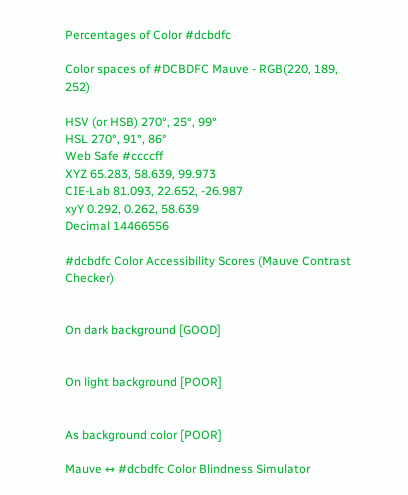Percentages of Color #dcbdfc

Color spaces of #DCBDFC Mauve - RGB(220, 189, 252)

HSV (or HSB) 270°, 25°, 99°
HSL 270°, 91°, 86°
Web Safe #ccccff
XYZ 65.283, 58.639, 99.973
CIE-Lab 81.093, 22.652, -26.987
xyY 0.292, 0.262, 58.639
Decimal 14466556

#dcbdfc Color Accessibility Scores (Mauve Contrast Checker)


On dark background [GOOD]


On light background [POOR]


As background color [POOR]

Mauve ↔ #dcbdfc Color Blindness Simulator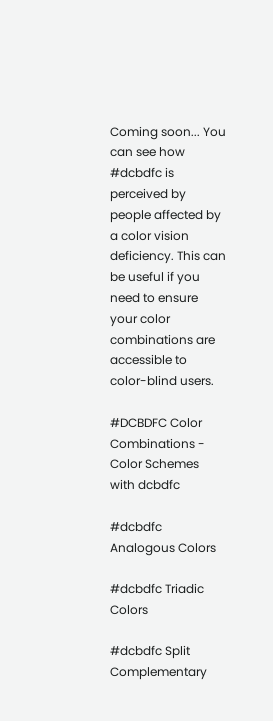Coming soon... You can see how #dcbdfc is perceived by people affected by a color vision deficiency. This can be useful if you need to ensure your color combinations are accessible to color-blind users.

#DCBDFC Color Combinations - Color Schemes with dcbdfc

#dcbdfc Analogous Colors

#dcbdfc Triadic Colors

#dcbdfc Split Complementary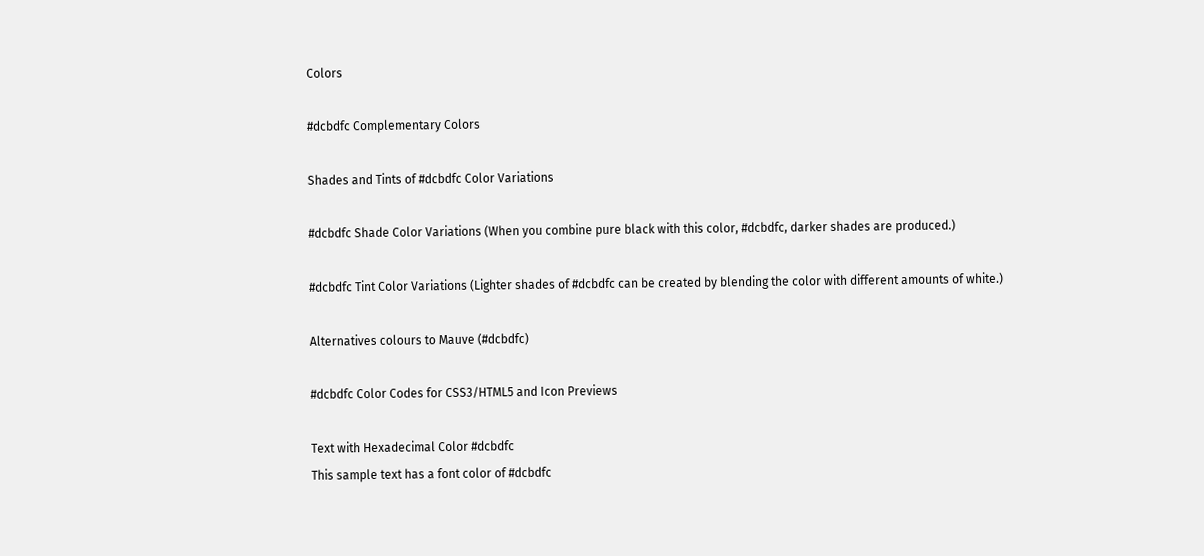Colors

#dcbdfc Complementary Colors

Shades and Tints of #dcbdfc Color Variations

#dcbdfc Shade Color Variations (When you combine pure black with this color, #dcbdfc, darker shades are produced.)

#dcbdfc Tint Color Variations (Lighter shades of #dcbdfc can be created by blending the color with different amounts of white.)

Alternatives colours to Mauve (#dcbdfc)

#dcbdfc Color Codes for CSS3/HTML5 and Icon Previews

Text with Hexadecimal Color #dcbdfc
This sample text has a font color of #dcbdfc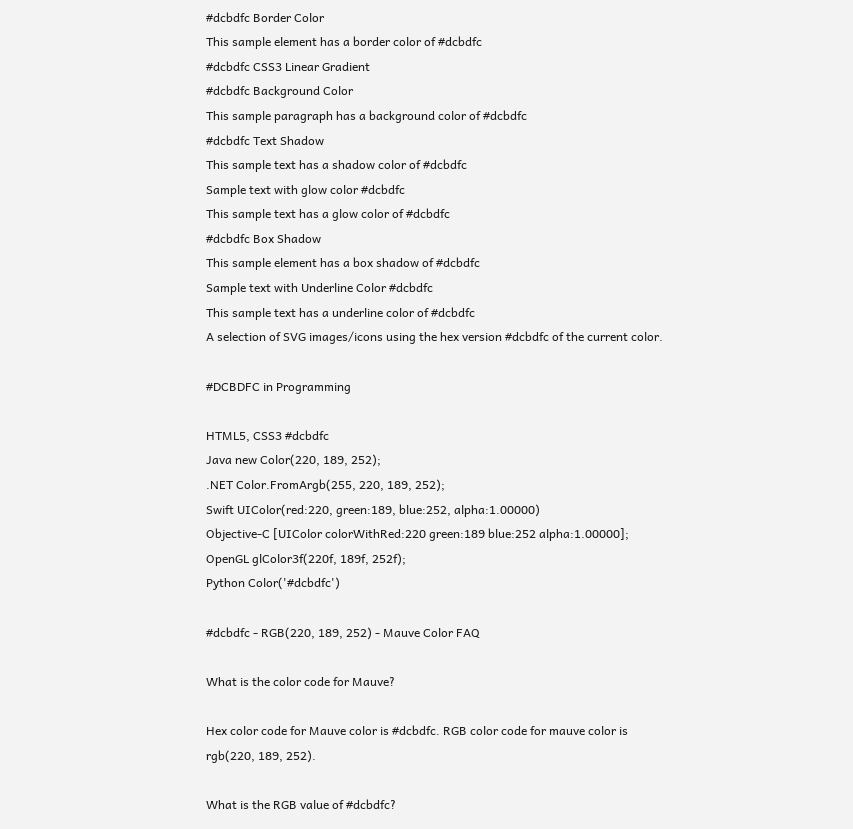#dcbdfc Border Color
This sample element has a border color of #dcbdfc
#dcbdfc CSS3 Linear Gradient
#dcbdfc Background Color
This sample paragraph has a background color of #dcbdfc
#dcbdfc Text Shadow
This sample text has a shadow color of #dcbdfc
Sample text with glow color #dcbdfc
This sample text has a glow color of #dcbdfc
#dcbdfc Box Shadow
This sample element has a box shadow of #dcbdfc
Sample text with Underline Color #dcbdfc
This sample text has a underline color of #dcbdfc
A selection of SVG images/icons using the hex version #dcbdfc of the current color.

#DCBDFC in Programming

HTML5, CSS3 #dcbdfc
Java new Color(220, 189, 252);
.NET Color.FromArgb(255, 220, 189, 252);
Swift UIColor(red:220, green:189, blue:252, alpha:1.00000)
Objective-C [UIColor colorWithRed:220 green:189 blue:252 alpha:1.00000];
OpenGL glColor3f(220f, 189f, 252f);
Python Color('#dcbdfc')

#dcbdfc - RGB(220, 189, 252) - Mauve Color FAQ

What is the color code for Mauve?

Hex color code for Mauve color is #dcbdfc. RGB color code for mauve color is rgb(220, 189, 252).

What is the RGB value of #dcbdfc?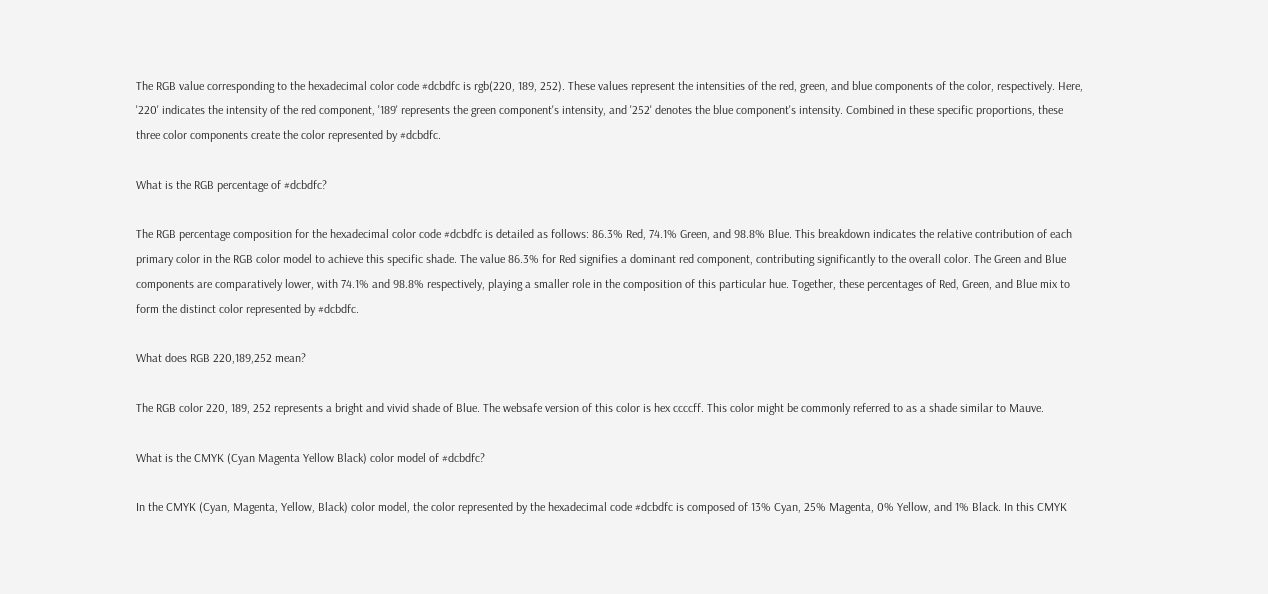The RGB value corresponding to the hexadecimal color code #dcbdfc is rgb(220, 189, 252). These values represent the intensities of the red, green, and blue components of the color, respectively. Here, '220' indicates the intensity of the red component, '189' represents the green component's intensity, and '252' denotes the blue component's intensity. Combined in these specific proportions, these three color components create the color represented by #dcbdfc.

What is the RGB percentage of #dcbdfc?

The RGB percentage composition for the hexadecimal color code #dcbdfc is detailed as follows: 86.3% Red, 74.1% Green, and 98.8% Blue. This breakdown indicates the relative contribution of each primary color in the RGB color model to achieve this specific shade. The value 86.3% for Red signifies a dominant red component, contributing significantly to the overall color. The Green and Blue components are comparatively lower, with 74.1% and 98.8% respectively, playing a smaller role in the composition of this particular hue. Together, these percentages of Red, Green, and Blue mix to form the distinct color represented by #dcbdfc.

What does RGB 220,189,252 mean?

The RGB color 220, 189, 252 represents a bright and vivid shade of Blue. The websafe version of this color is hex ccccff. This color might be commonly referred to as a shade similar to Mauve.

What is the CMYK (Cyan Magenta Yellow Black) color model of #dcbdfc?

In the CMYK (Cyan, Magenta, Yellow, Black) color model, the color represented by the hexadecimal code #dcbdfc is composed of 13% Cyan, 25% Magenta, 0% Yellow, and 1% Black. In this CMYK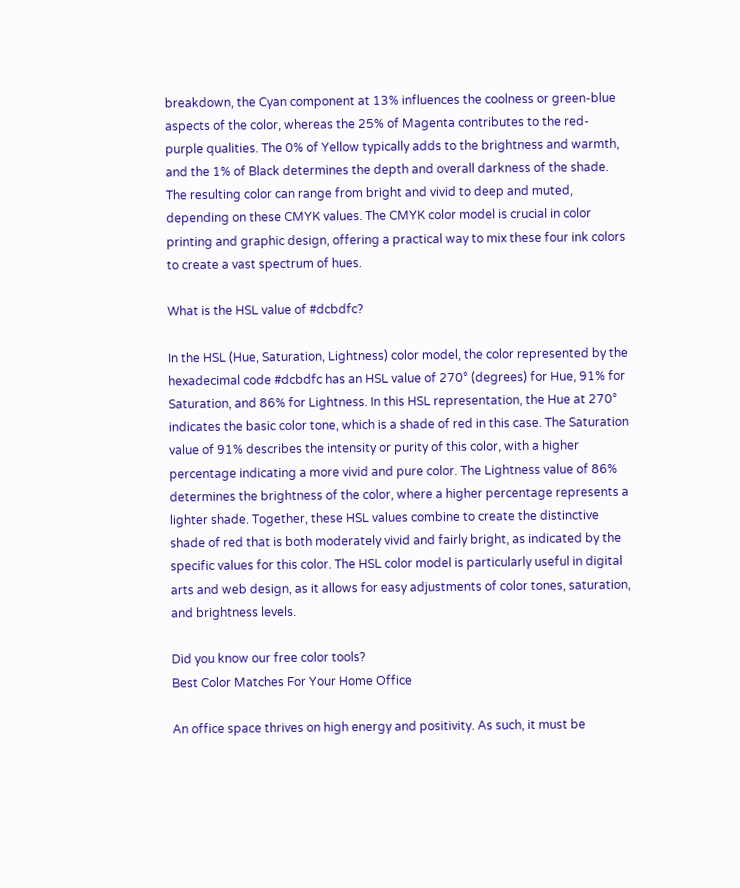breakdown, the Cyan component at 13% influences the coolness or green-blue aspects of the color, whereas the 25% of Magenta contributes to the red-purple qualities. The 0% of Yellow typically adds to the brightness and warmth, and the 1% of Black determines the depth and overall darkness of the shade. The resulting color can range from bright and vivid to deep and muted, depending on these CMYK values. The CMYK color model is crucial in color printing and graphic design, offering a practical way to mix these four ink colors to create a vast spectrum of hues.

What is the HSL value of #dcbdfc?

In the HSL (Hue, Saturation, Lightness) color model, the color represented by the hexadecimal code #dcbdfc has an HSL value of 270° (degrees) for Hue, 91% for Saturation, and 86% for Lightness. In this HSL representation, the Hue at 270° indicates the basic color tone, which is a shade of red in this case. The Saturation value of 91% describes the intensity or purity of this color, with a higher percentage indicating a more vivid and pure color. The Lightness value of 86% determines the brightness of the color, where a higher percentage represents a lighter shade. Together, these HSL values combine to create the distinctive shade of red that is both moderately vivid and fairly bright, as indicated by the specific values for this color. The HSL color model is particularly useful in digital arts and web design, as it allows for easy adjustments of color tones, saturation, and brightness levels.

Did you know our free color tools?
Best Color Matches For Your Home Office

An office space thrives on high energy and positivity. As such, it must be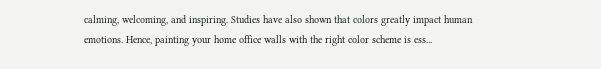calming, welcoming, and inspiring. Studies have also shown that colors greatly impact human emotions. Hence, painting your home office walls with the right color scheme is ess...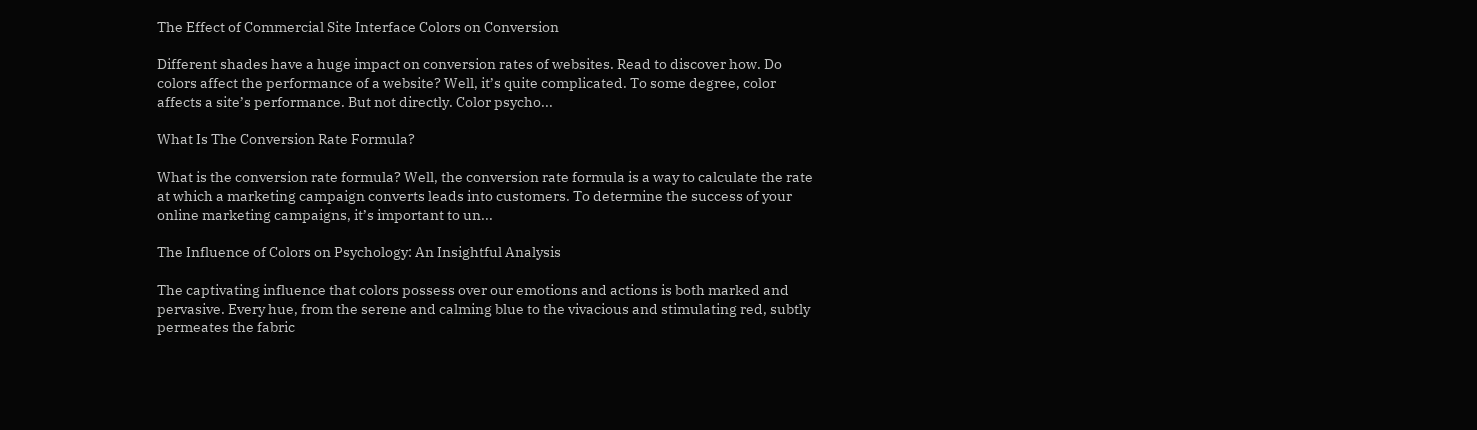The Effect of Commercial Site Interface Colors on Conversion

Different shades have a huge impact on conversion rates of websites. Read to discover how. Do colors affect the performance of a website? Well, it’s quite complicated. To some degree, color affects a site’s performance. But not directly. Color psycho...

What Is The Conversion Rate Formula?

What is the conversion rate formula? Well, the conversion rate formula is a way to calculate the rate at which a marketing campaign converts leads into customers. To determine the success of your online marketing campaigns, it’s important to un...

The Influence of Colors on Psychology: An Insightful Analysis

The captivating influence that colors possess over our emotions and actions is both marked and pervasive. Every hue, from the serene and calming blue to the vivacious and stimulating red, subtly permeates the fabric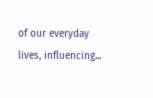of our everyday lives, influencing...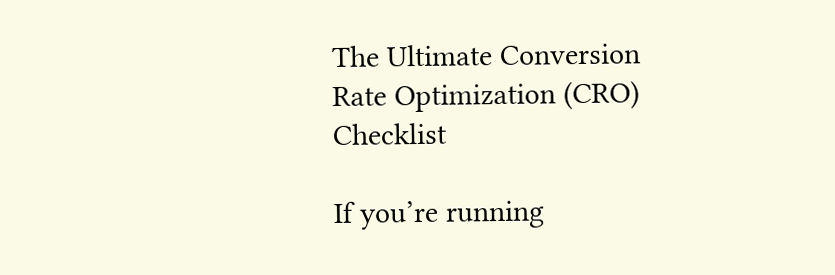The Ultimate Conversion Rate Optimization (CRO) Checklist

If you’re running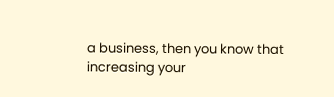a business, then you know that increasing your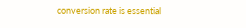conversion rate is essential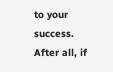to your success. After all, if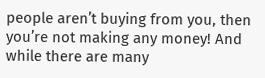people aren’t buying from you, then you’re not making any money! And while there are many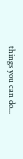things you can do...